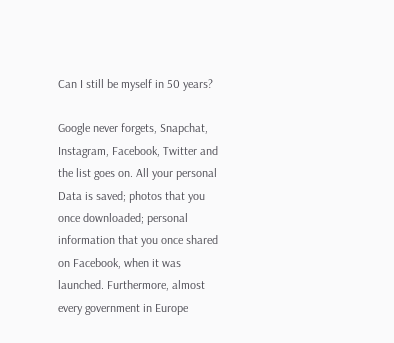Can I still be myself in 50 years?

Google never forgets, Snapchat, Instagram, Facebook, Twitter and the list goes on. All your personal Data is saved; photos that you once downloaded; personal information that you once shared on Facebook, when it was launched. Furthermore, almost every government in Europe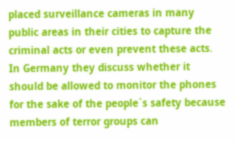placed surveillance cameras in many public areas in their cities to capture the criminal acts or even prevent these acts. In Germany they discuss whether it should be allowed to monitor the phones for the sake of the people`s safety because members of terror groups can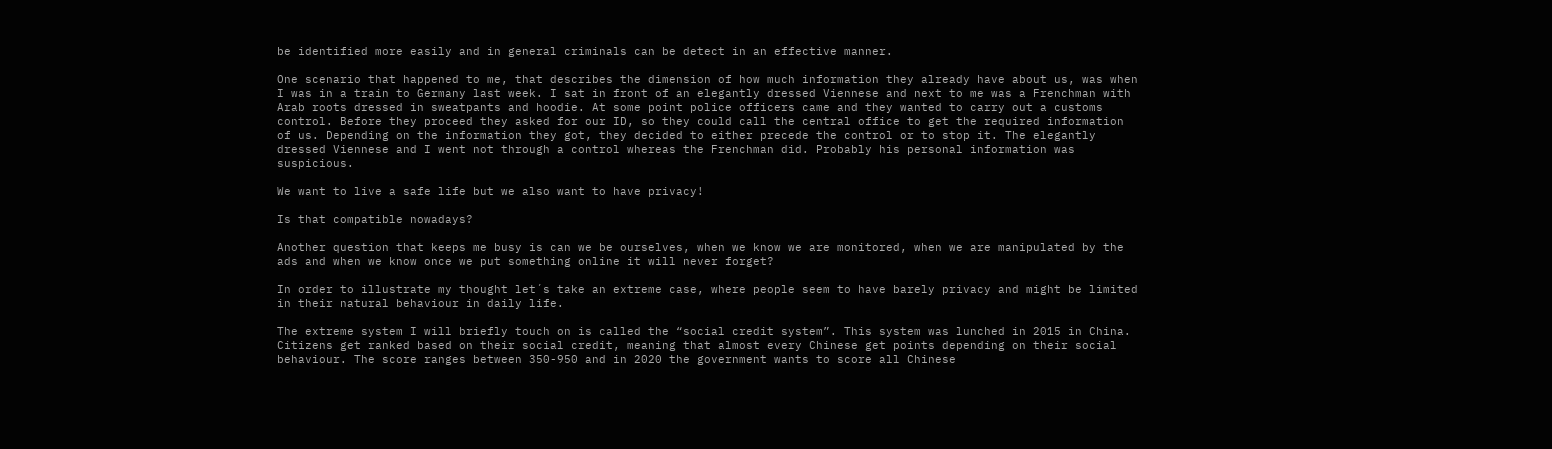be identified more easily and in general criminals can be detect in an effective manner.

One scenario that happened to me, that describes the dimension of how much information they already have about us, was when I was in a train to Germany last week. I sat in front of an elegantly dressed Viennese and next to me was a Frenchman with Arab roots dressed in sweatpants and hoodie. At some point police officers came and they wanted to carry out a customs control. Before they proceed they asked for our ID, so they could call the central office to get the required information of us. Depending on the information they got, they decided to either precede the control or to stop it. The elegantly dressed Viennese and I went not through a control whereas the Frenchman did. Probably his personal information was suspicious.

We want to live a safe life but we also want to have privacy!

Is that compatible nowadays?

Another question that keeps me busy is can we be ourselves, when we know we are monitored, when we are manipulated by the ads and when we know once we put something online it will never forget?

In order to illustrate my thought let´s take an extreme case, where people seem to have barely privacy and might be limited in their natural behaviour in daily life.

The extreme system I will briefly touch on is called the “social credit system”. This system was lunched in 2015 in China. Citizens get ranked based on their social credit, meaning that almost every Chinese get points depending on their social behaviour. The score ranges between 350-950 and in 2020 the government wants to score all Chinese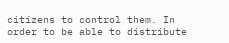citizens to control them. In order to be able to distribute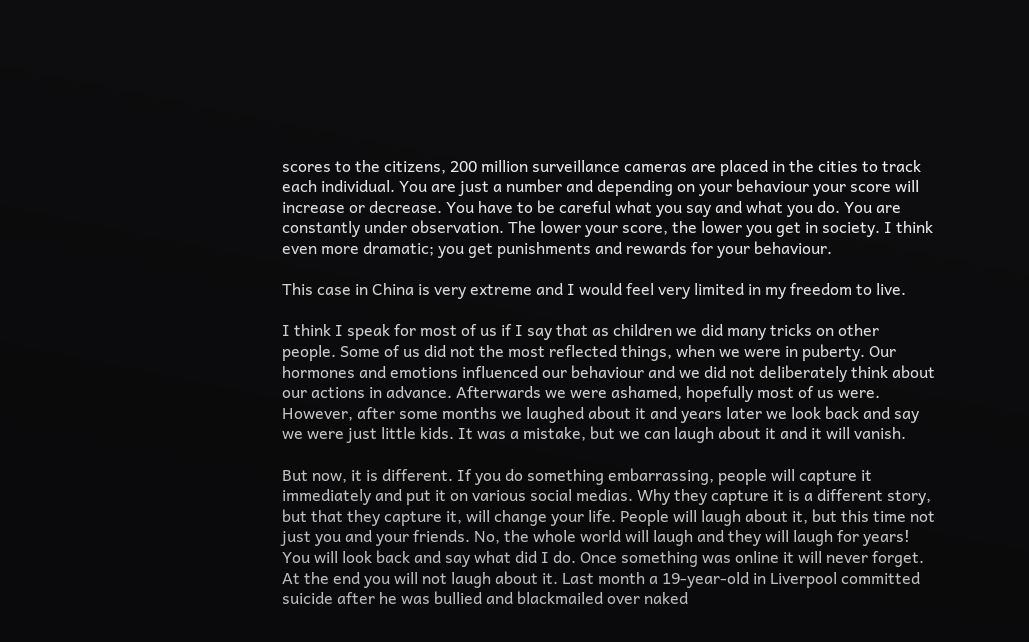scores to the citizens, 200 million surveillance cameras are placed in the cities to track each individual. You are just a number and depending on your behaviour your score will increase or decrease. You have to be careful what you say and what you do. You are constantly under observation. The lower your score, the lower you get in society. I think even more dramatic; you get punishments and rewards for your behaviour.

This case in China is very extreme and I would feel very limited in my freedom to live.

I think I speak for most of us if I say that as children we did many tricks on other people. Some of us did not the most reflected things, when we were in puberty. Our hormones and emotions influenced our behaviour and we did not deliberately think about our actions in advance. Afterwards we were ashamed, hopefully most of us were. However, after some months we laughed about it and years later we look back and say we were just little kids. It was a mistake, but we can laugh about it and it will vanish.

But now, it is different. If you do something embarrassing, people will capture it immediately and put it on various social medias. Why they capture it is a different story, but that they capture it, will change your life. People will laugh about it, but this time not just you and your friends. No, the whole world will laugh and they will laugh for years! You will look back and say what did I do. Once something was online it will never forget. At the end you will not laugh about it. Last month a 19-year-old in Liverpool committed suicide after he was bullied and blackmailed over naked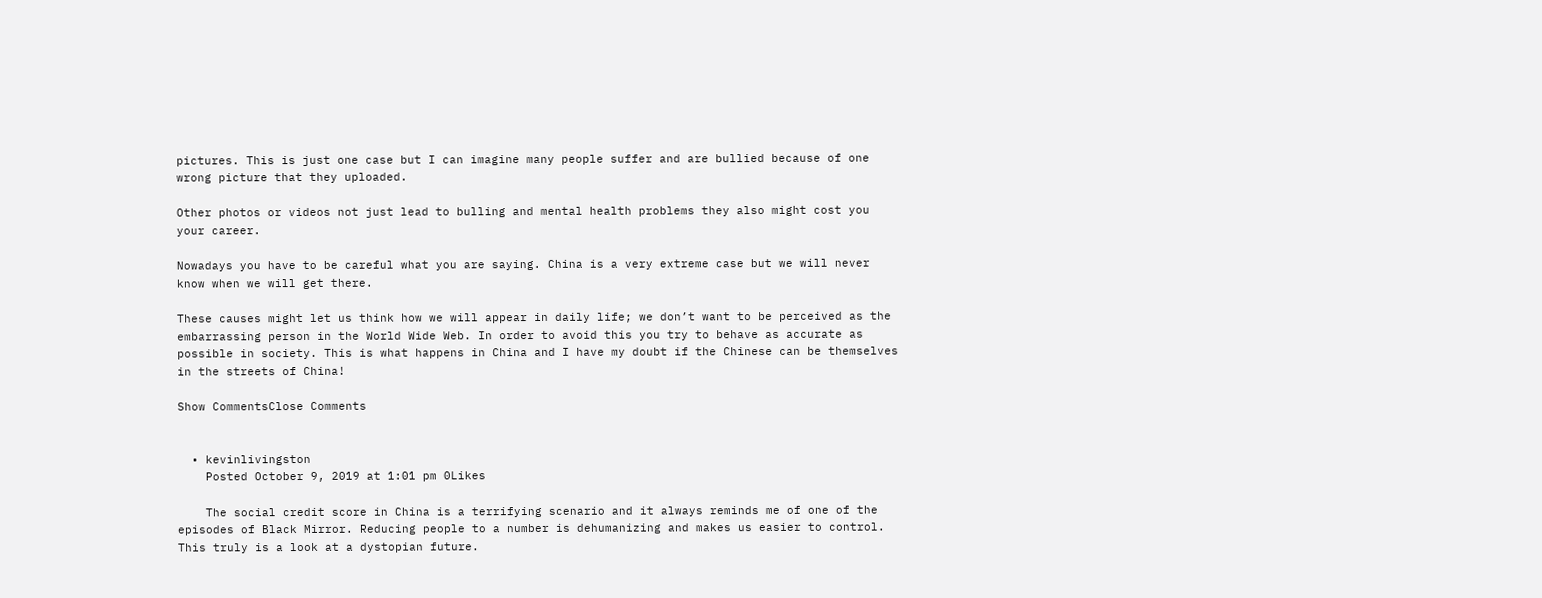pictures. This is just one case but I can imagine many people suffer and are bullied because of one wrong picture that they uploaded.

Other photos or videos not just lead to bulling and mental health problems they also might cost you your career.

Nowadays you have to be careful what you are saying. China is a very extreme case but we will never know when we will get there.

These causes might let us think how we will appear in daily life; we don’t want to be perceived as the embarrassing person in the World Wide Web. In order to avoid this you try to behave as accurate as possible in society. This is what happens in China and I have my doubt if the Chinese can be themselves in the streets of China!

Show CommentsClose Comments


  • kevinlivingston
    Posted October 9, 2019 at 1:01 pm 0Likes

    The social credit score in China is a terrifying scenario and it always reminds me of one of the episodes of Black Mirror. Reducing people to a number is dehumanizing and makes us easier to control. This truly is a look at a dystopian future.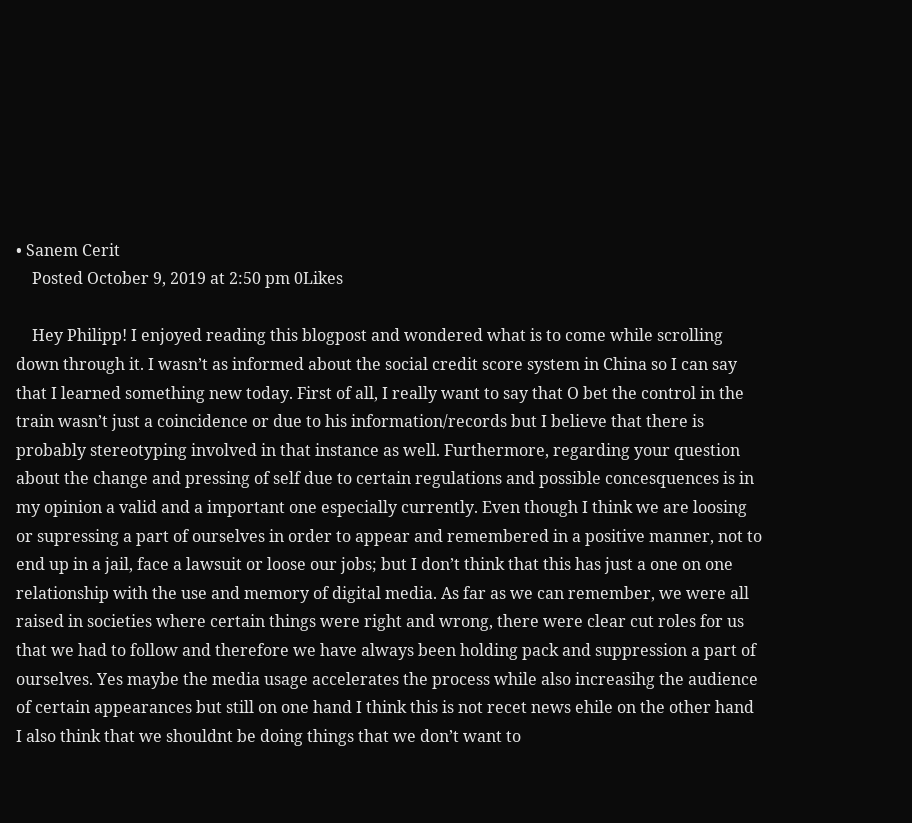• Sanem Cerit
    Posted October 9, 2019 at 2:50 pm 0Likes

    Hey Philipp! I enjoyed reading this blogpost and wondered what is to come while scrolling down through it. I wasn’t as informed about the social credit score system in China so I can say that I learned something new today. First of all, I really want to say that O bet the control in the train wasn’t just a coincidence or due to his information/records but I believe that there is probably stereotyping involved in that instance as well. Furthermore, regarding your question about the change and pressing of self due to certain regulations and possible concesquences is in my opinion a valid and a important one especially currently. Even though I think we are loosing or supressing a part of ourselves in order to appear and remembered in a positive manner, not to end up in a jail, face a lawsuit or loose our jobs; but I don’t think that this has just a one on one relationship with the use and memory of digital media. As far as we can remember, we were all raised in societies where certain things were right and wrong, there were clear cut roles for us that we had to follow and therefore we have always been holding pack and suppression a part of ourselves. Yes maybe the media usage accelerates the process while also increasihg the audience of certain appearances but still on one hand I think this is not recet news ehile on the other hand I also think that we shouldnt be doing things that we don’t want to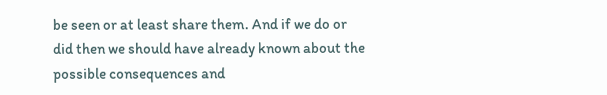be seen or at least share them. And if we do or did then we should have already known about the possible consequences and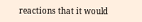reactions that it would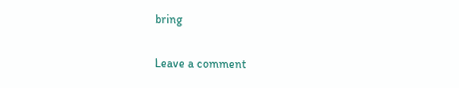bring

Leave a comment